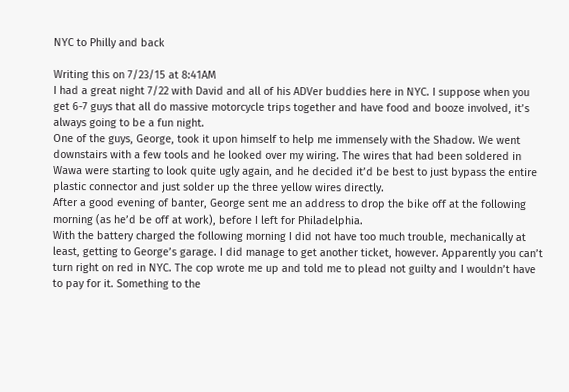NYC to Philly and back

Writing this on 7/23/15 at 8:41AM
I had a great night 7/22 with David and all of his ADVer buddies here in NYC. I suppose when you get 6-7 guys that all do massive motorcycle trips together and have food and booze involved, it’s always going to be a fun night.
One of the guys, George, took it upon himself to help me immensely with the Shadow. We went downstairs with a few tools and he looked over my wiring. The wires that had been soldered in Wawa were starting to look quite ugly again, and he decided it’d be best to just bypass the entire plastic connector and just solder up the three yellow wires directly.
After a good evening of banter, George sent me an address to drop the bike off at the following morning (as he’d be off at work), before I left for Philadelphia.
With the battery charged the following morning I did not have too much trouble, mechanically at least, getting to George’s garage. I did manage to get another ticket, however. Apparently you can’t turn right on red in NYC. The cop wrote me up and told me to plead not guilty and I wouldn’t have to pay for it. Something to the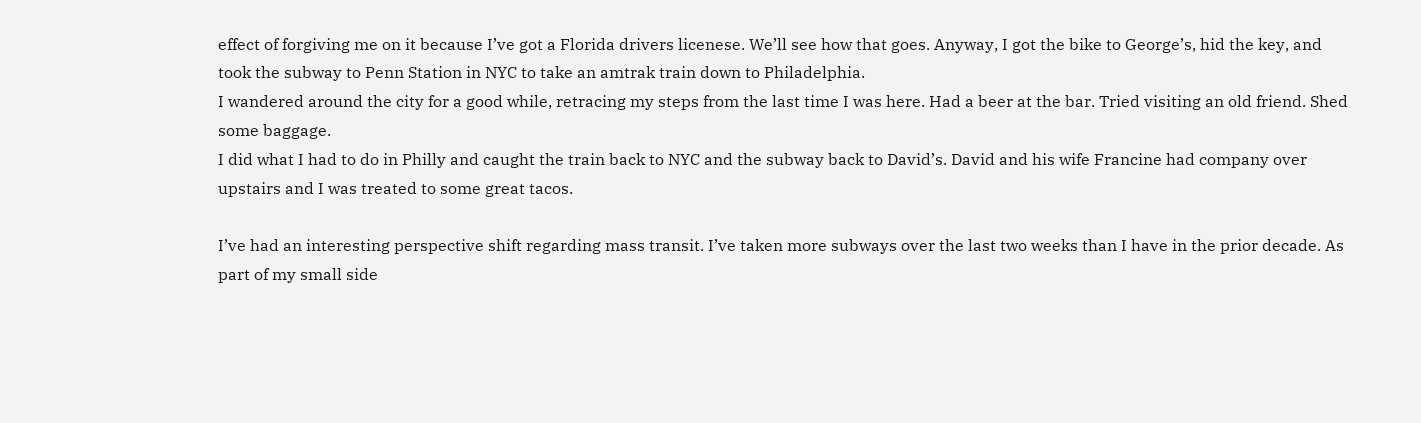effect of forgiving me on it because I’ve got a Florida drivers licenese. We’ll see how that goes. Anyway, I got the bike to George’s, hid the key, and took the subway to Penn Station in NYC to take an amtrak train down to Philadelphia.
I wandered around the city for a good while, retracing my steps from the last time I was here. Had a beer at the bar. Tried visiting an old friend. Shed some baggage.
I did what I had to do in Philly and caught the train back to NYC and the subway back to David’s. David and his wife Francine had company over upstairs and I was treated to some great tacos.

I’ve had an interesting perspective shift regarding mass transit. I’ve taken more subways over the last two weeks than I have in the prior decade. As part of my small side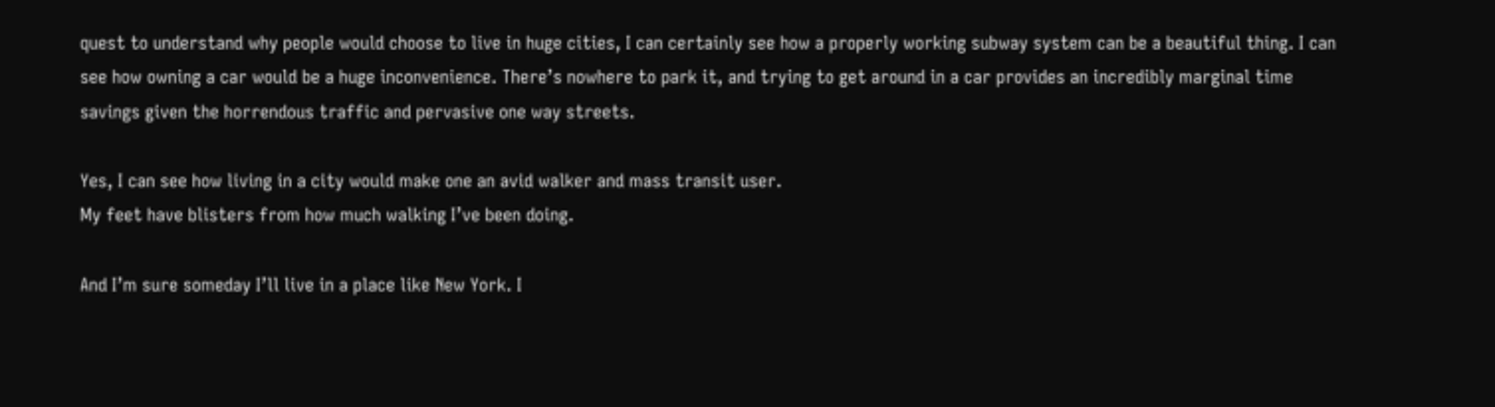quest to understand why people would choose to live in huge cities, I can certainly see how a properly working subway system can be a beautiful thing. I can see how owning a car would be a huge inconvenience. There’s nowhere to park it, and trying to get around in a car provides an incredibly marginal time savings given the horrendous traffic and pervasive one way streets.

Yes, I can see how living in a city would make one an avid walker and mass transit user.
My feet have blisters from how much walking I’ve been doing.

And I’m sure someday I’ll live in a place like New York. I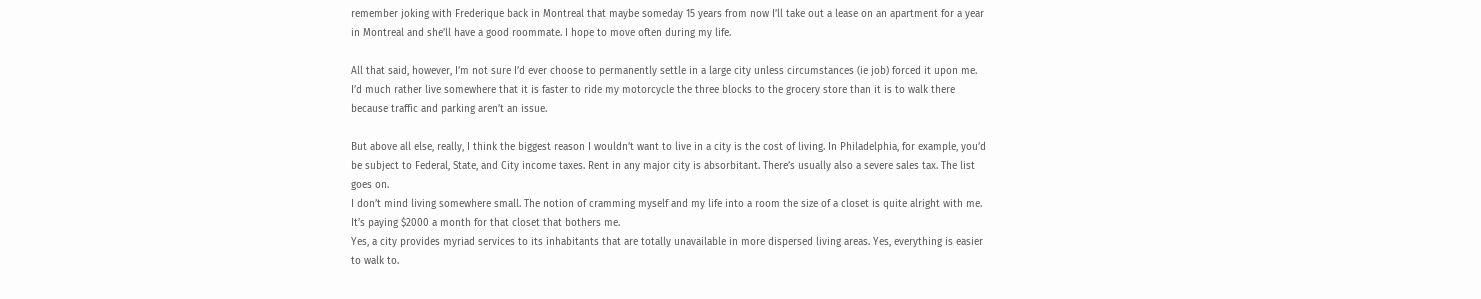remember joking with Frederique back in Montreal that maybe someday 15 years from now I’ll take out a lease on an apartment for a year in Montreal and she’ll have a good roommate. I hope to move often during my life.

All that said, however, I’m not sure I’d ever choose to permanently settle in a large city unless circumstances (ie job) forced it upon me.
I’d much rather live somewhere that it is faster to ride my motorcycle the three blocks to the grocery store than it is to walk there because traffic and parking aren’t an issue.

But above all else, really, I think the biggest reason I wouldn’t want to live in a city is the cost of living. In Philadelphia, for example, you’d be subject to Federal, State, and City income taxes. Rent in any major city is absorbitant. There’s usually also a severe sales tax. The list goes on.
I don’t mind living somewhere small. The notion of cramming myself and my life into a room the size of a closet is quite alright with me.
It’s paying $2000 a month for that closet that bothers me.
Yes, a city provides myriad services to its inhabitants that are totally unavailable in more dispersed living areas. Yes, everything is easier to walk to.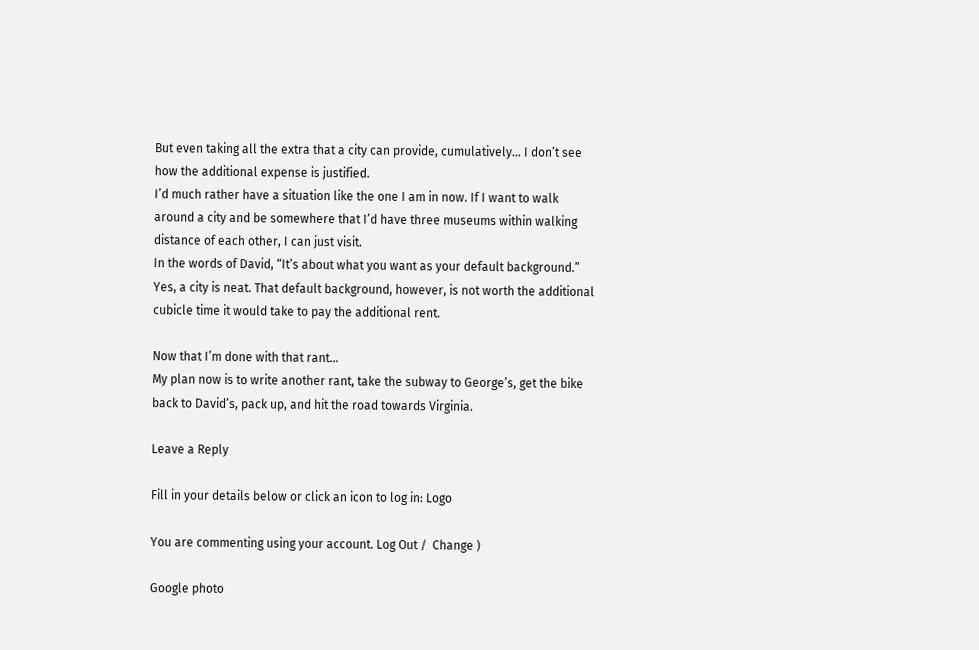But even taking all the extra that a city can provide, cumulatively… I don’t see how the additional expense is justified.
I’d much rather have a situation like the one I am in now. If I want to walk around a city and be somewhere that I’d have three museums within walking distance of each other, I can just visit.
In the words of David, “It’s about what you want as your default background.”
Yes, a city is neat. That default background, however, is not worth the additional cubicle time it would take to pay the additional rent.

Now that I’m done with that rant…
My plan now is to write another rant, take the subway to George’s, get the bike back to David’s, pack up, and hit the road towards Virginia.

Leave a Reply

Fill in your details below or click an icon to log in: Logo

You are commenting using your account. Log Out /  Change )

Google photo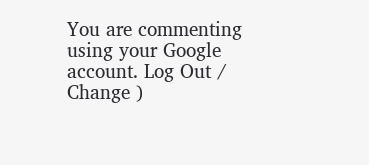You are commenting using your Google account. Log Out /  Change )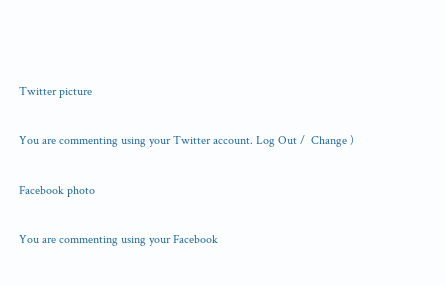Twitter picture

You are commenting using your Twitter account. Log Out /  Change )

Facebook photo

You are commenting using your Facebook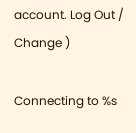account. Log Out /  Change )

Connecting to %s